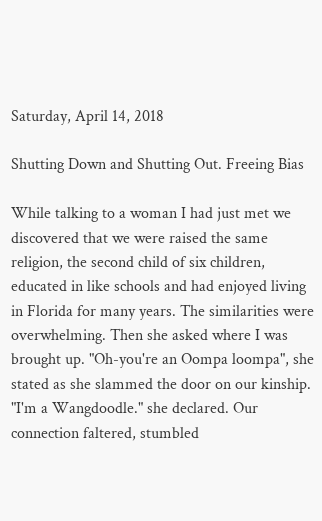Saturday, April 14, 2018

Shutting Down and Shutting Out. Freeing Bias

While talking to a woman I had just met we discovered that we were raised the same religion, the second child of six children, educated in like schools and had enjoyed living in Florida for many years. The similarities were overwhelming. Then she asked where I was brought up. "Oh-you're an Oompa loompa", she stated as she slammed the door on our kinship. "I'm a Wangdoodle." she declared. Our connection faltered, stumbled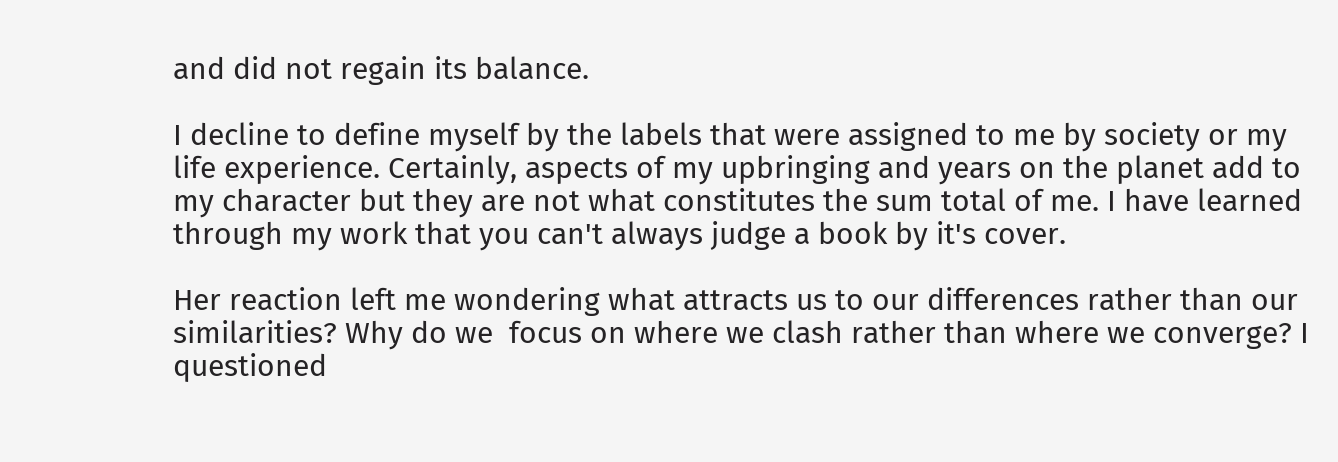and did not regain its balance.

I decline to define myself by the labels that were assigned to me by society or my life experience. Certainly, aspects of my upbringing and years on the planet add to my character but they are not what constitutes the sum total of me. I have learned through my work that you can't always judge a book by it's cover.

Her reaction left me wondering what attracts us to our differences rather than our similarities? Why do we  focus on where we clash rather than where we converge? I questioned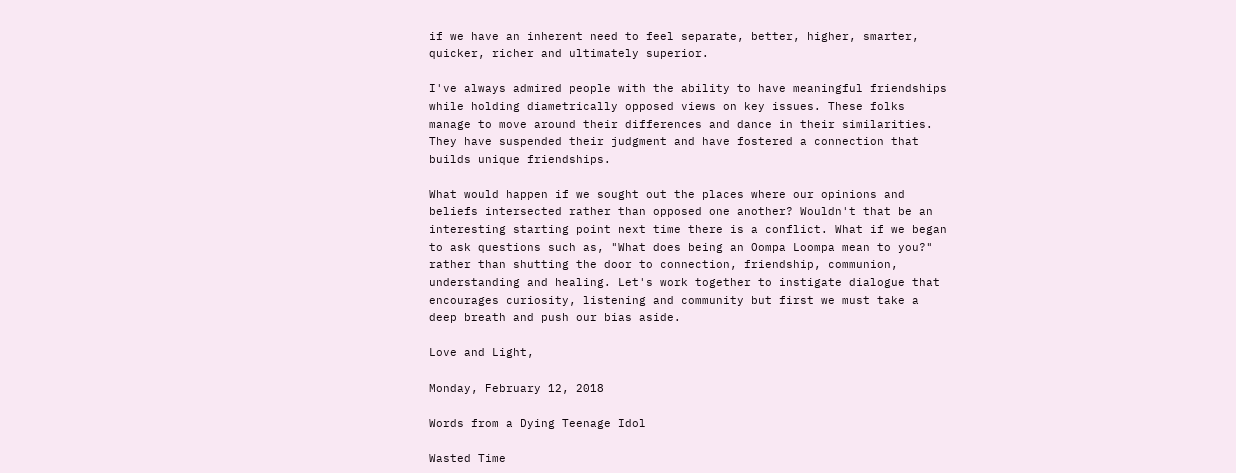if we have an inherent need to feel separate, better, higher, smarter, quicker, richer and ultimately superior.

I've always admired people with the ability to have meaningful friendships while holding diametrically opposed views on key issues. These folks manage to move around their differences and dance in their similarities. They have suspended their judgment and have fostered a connection that builds unique friendships.

What would happen if we sought out the places where our opinions and beliefs intersected rather than opposed one another? Wouldn't that be an interesting starting point next time there is a conflict. What if we began to ask questions such as, "What does being an Oompa Loompa mean to you?"  rather than shutting the door to connection, friendship, communion, understanding and healing. Let's work together to instigate dialogue that encourages curiosity, listening and community but first we must take a deep breath and push our bias aside.

Love and Light,

Monday, February 12, 2018

Words from a Dying Teenage Idol

Wasted Time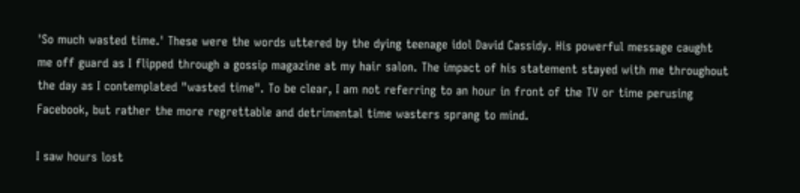'So much wasted time.' These were the words uttered by the dying teenage idol David Cassidy. His powerful message caught me off guard as I flipped through a gossip magazine at my hair salon. The impact of his statement stayed with me throughout the day as I contemplated "wasted time". To be clear, I am not referring to an hour in front of the TV or time perusing Facebook, but rather the more regrettable and detrimental time wasters sprang to mind.

I saw hours lost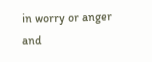in worry or anger and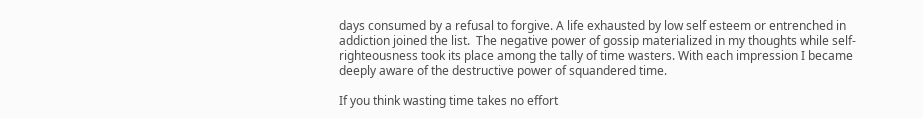days consumed by a refusal to forgive. A life exhausted by low self esteem or entrenched in addiction joined the list.  The negative power of gossip materialized in my thoughts while self-righteousness took its place among the tally of time wasters. With each impression I became deeply aware of the destructive power of squandered time.

If you think wasting time takes no effort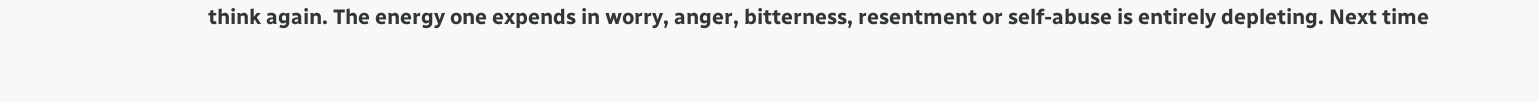think again. The energy one expends in worry, anger, bitterness, resentment or self-abuse is entirely depleting. Next time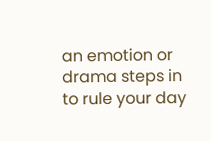an emotion or drama steps in to rule your day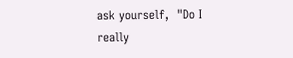ask yourself,  "Do I really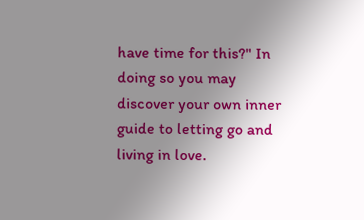have time for this?" In doing so you may discover your own inner guide to letting go and living in love.